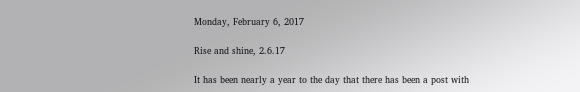Monday, February 6, 2017

Rise and shine, 2.6.17

It has been nearly a year to the day that there has been a post with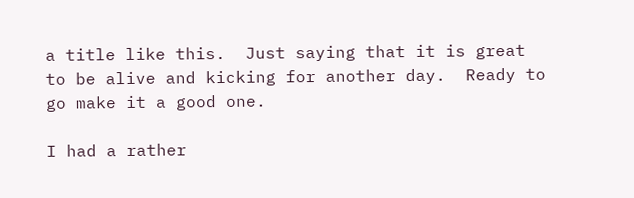a title like this.  Just saying that it is great to be alive and kicking for another day.  Ready to go make it a good one.

I had a rather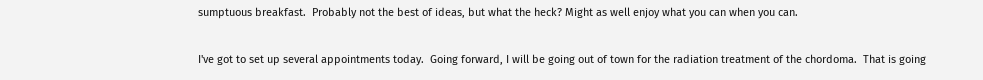sumptuous breakfast.  Probably not the best of ideas, but what the heck? Might as well enjoy what you can when you can.

I've got to set up several appointments today.  Going forward, I will be going out of town for the radiation treatment of the chordoma.  That is going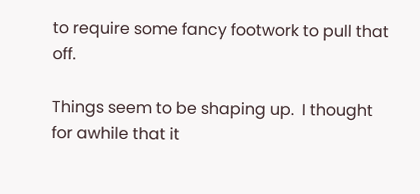to require some fancy footwork to pull that off.

Things seem to be shaping up.  I thought for awhile that it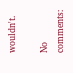wouldn't.

No comments: